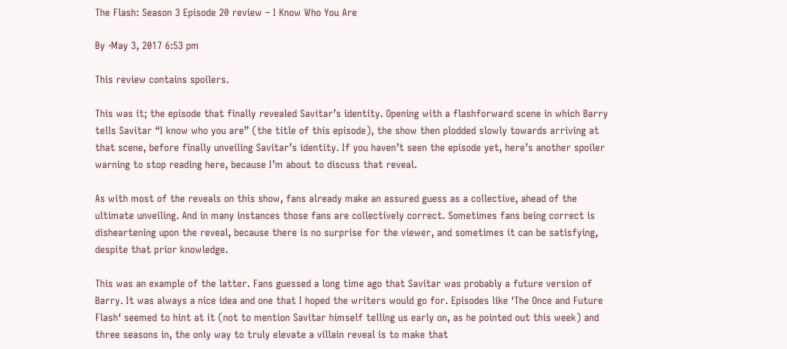The Flash: Season 3 Episode 20 review – I Know Who You Are

By ·May 3, 2017 6:53 pm

This review contains spoilers.

This was it; the episode that finally revealed Savitar’s identity. Opening with a flashforward scene in which Barry tells Savitar “I know who you are” (the title of this episode), the show then plodded slowly towards arriving at that scene, before finally unveiling Savitar’s identity. If you haven’t seen the episode yet, here’s another spoiler warning to stop reading here, because I’m about to discuss that reveal.

As with most of the reveals on this show, fans already make an assured guess as a collective, ahead of the ultimate unveiling. And in many instances those fans are collectively correct. Sometimes fans being correct is disheartening upon the reveal, because there is no surprise for the viewer, and sometimes it can be satisfying, despite that prior knowledge.

This was an example of the latter. Fans guessed a long time ago that Savitar was probably a future version of Barry. It was always a nice idea and one that I hoped the writers would go for. Episodes like ‘The Once and Future Flash‘ seemed to hint at it (not to mention Savitar himself telling us early on, as he pointed out this week) and three seasons in, the only way to truly elevate a villain reveal is to make that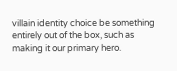villain identity choice be something entirely out of the box, such as making it our primary hero.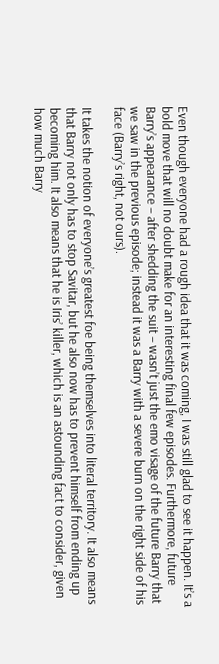Even though everyone had a rough idea that it was coming, I was still glad to see it happen. It’s a bold move that will no doubt make for an interesting final few episodes. Furthermore, future Barry’s appearance – after shedding the suit – wasn’t just the emo visage of the future Barry that we saw in the previous episode; instead it was a Barry with a severe burn on the right side of his face (Barry’s right, not ours).

It takes the notion of everyone’s greatest foe being themselves into literal territory. It also means that Barry not only has to stop Savitar, but he also now has to prevent himself from ending up becoming him. It also means that he is Iris’ killer, which is an astounding fact to consider, given how much Barry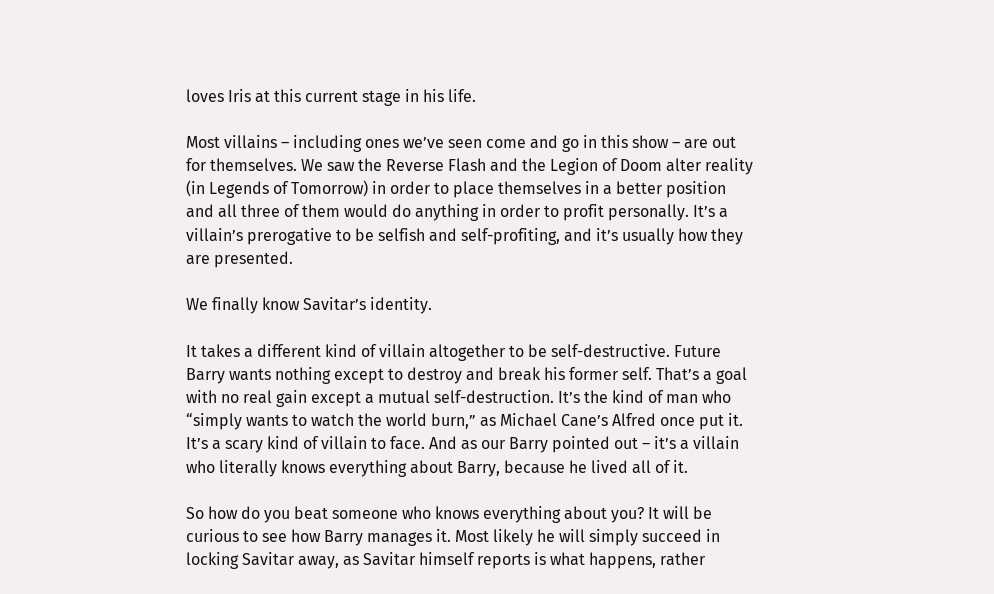loves Iris at this current stage in his life.

Most villains – including ones we’ve seen come and go in this show – are out for themselves. We saw the Reverse Flash and the Legion of Doom alter reality (in Legends of Tomorrow) in order to place themselves in a better position and all three of them would do anything in order to profit personally. It’s a villain’s prerogative to be selfish and self-profiting, and it’s usually how they are presented.

We finally know Savitar’s identity.

It takes a different kind of villain altogether to be self-destructive. Future Barry wants nothing except to destroy and break his former self. That’s a goal with no real gain except a mutual self-destruction. It’s the kind of man who “simply wants to watch the world burn,” as Michael Cane’s Alfred once put it. It’s a scary kind of villain to face. And as our Barry pointed out – it’s a villain who literally knows everything about Barry, because he lived all of it.

So how do you beat someone who knows everything about you? It will be curious to see how Barry manages it. Most likely he will simply succeed in locking Savitar away, as Savitar himself reports is what happens, rather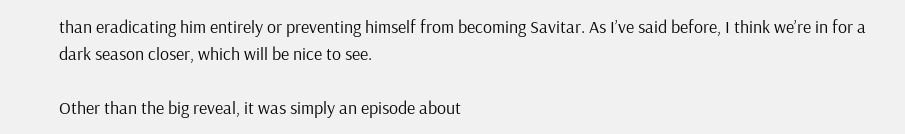than eradicating him entirely or preventing himself from becoming Savitar. As I’ve said before, I think we’re in for a dark season closer, which will be nice to see.

Other than the big reveal, it was simply an episode about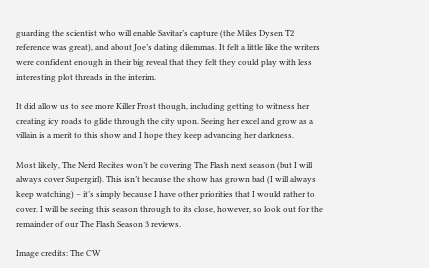guarding the scientist who will enable Savitar’s capture (the Miles Dysen T2 reference was great), and about Joe’s dating dilemmas. It felt a little like the writers were confident enough in their big reveal that they felt they could play with less interesting plot threads in the interim.

It did allow us to see more Killer Frost though, including getting to witness her creating icy roads to glide through the city upon. Seeing her excel and grow as a villain is a merit to this show and I hope they keep advancing her darkness.

Most likely, The Nerd Recites won’t be covering The Flash next season (but I will always cover Supergirl). This isn’t because the show has grown bad (I will always keep watching) – it’s simply because I have other priorities that I would rather to cover. I will be seeing this season through to its close, however, so look out for the remainder of our The Flash Season 3 reviews.

Image credits: The CW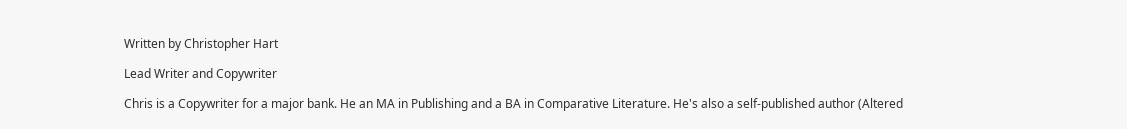Written by Christopher Hart

Lead Writer and Copywriter

Chris is a Copywriter for a major bank. He an MA in Publishing and a BA in Comparative Literature. He's also a self-published author (Altered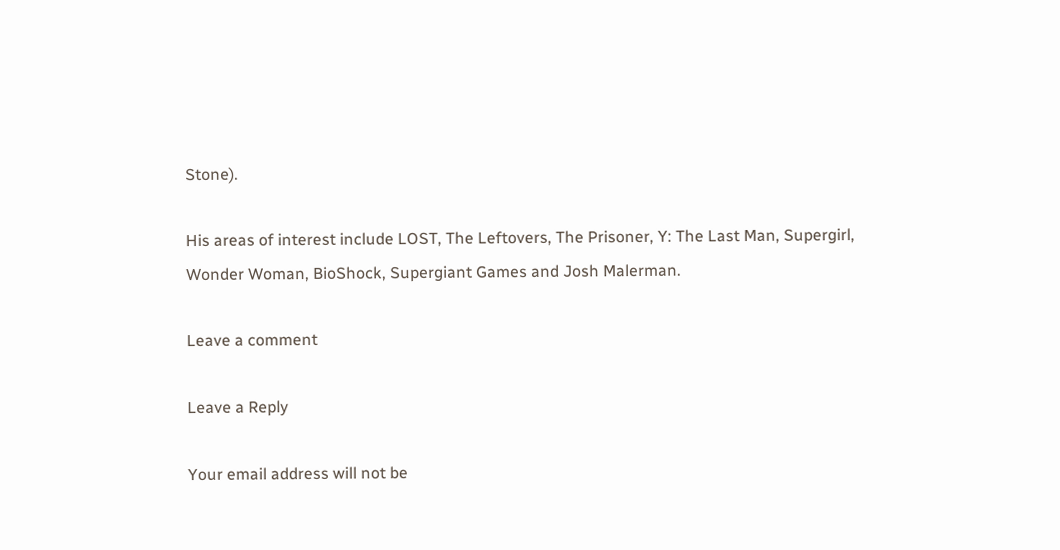Stone).

His areas of interest include LOST, The Leftovers, The Prisoner, Y: The Last Man, Supergirl, Wonder Woman, BioShock, Supergiant Games and Josh Malerman.

Leave a comment

Leave a Reply

Your email address will not be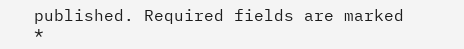published. Required fields are marked *